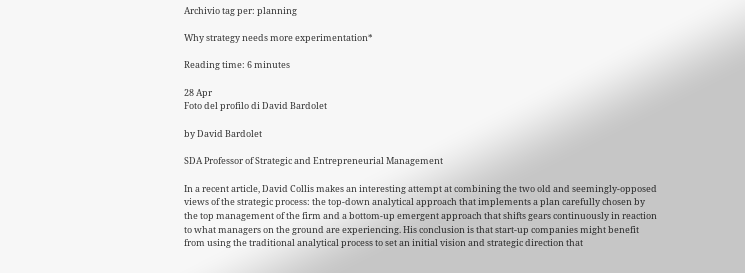Archivio tag per: planning

Why strategy needs more experimentation*

Reading time: 6 minutes

28 Apr
Foto del profilo di David Bardolet

by David Bardolet

SDA Professor of Strategic and Entrepreneurial Management

In a recent article, David Collis makes an interesting attempt at combining the two old and seemingly-opposed views of the strategic process: the top-down analytical approach that implements a plan carefully chosen by the top management of the firm and a bottom-up emergent approach that shifts gears continuously in reaction to what managers on the ground are experiencing. His conclusion is that start-up companies might benefit from using the traditional analytical process to set an initial vision and strategic direction that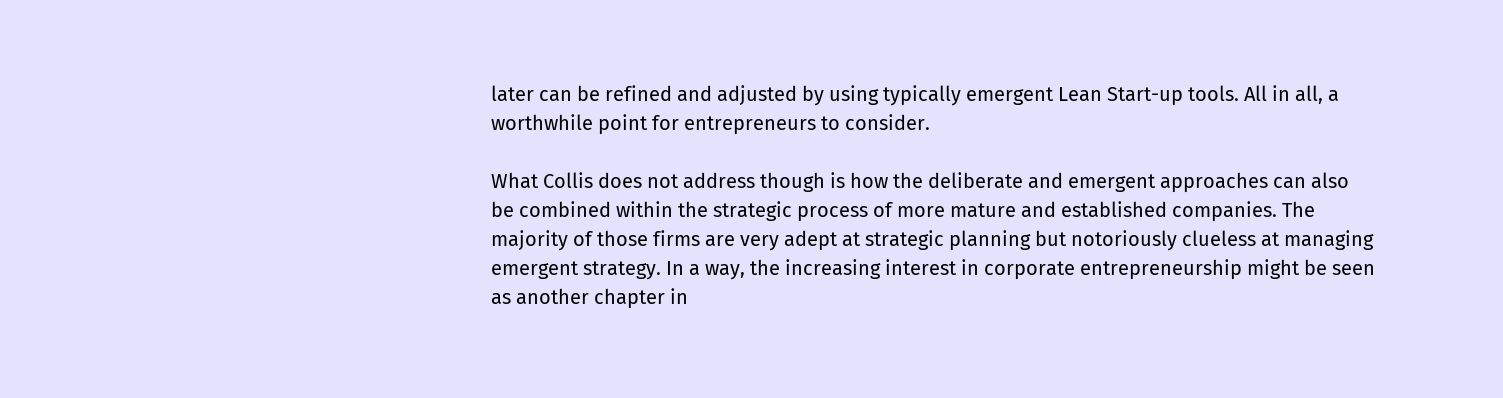later can be refined and adjusted by using typically emergent Lean Start-up tools. All in all, a worthwhile point for entrepreneurs to consider.

What Collis does not address though is how the deliberate and emergent approaches can also be combined within the strategic process of more mature and established companies. The majority of those firms are very adept at strategic planning but notoriously clueless at managing emergent strategy. In a way, the increasing interest in corporate entrepreneurship might be seen as another chapter in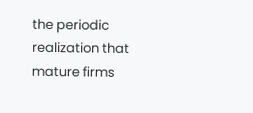the periodic realization that mature firms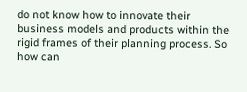do not know how to innovate their business models and products within the rigid frames of their planning process. So how can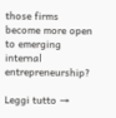those firms become more open to emerging internal entrepreneurship?

Leggi tutto →